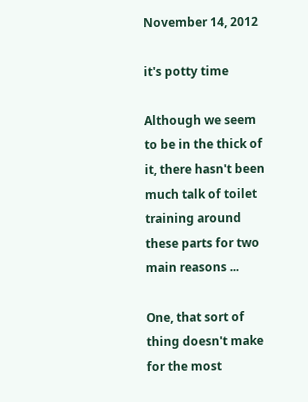November 14, 2012

it's potty time

Although we seem to be in the thick of it, there hasn't been much talk of toilet training around these parts for two main reasons ...

One, that sort of thing doesn't make for the most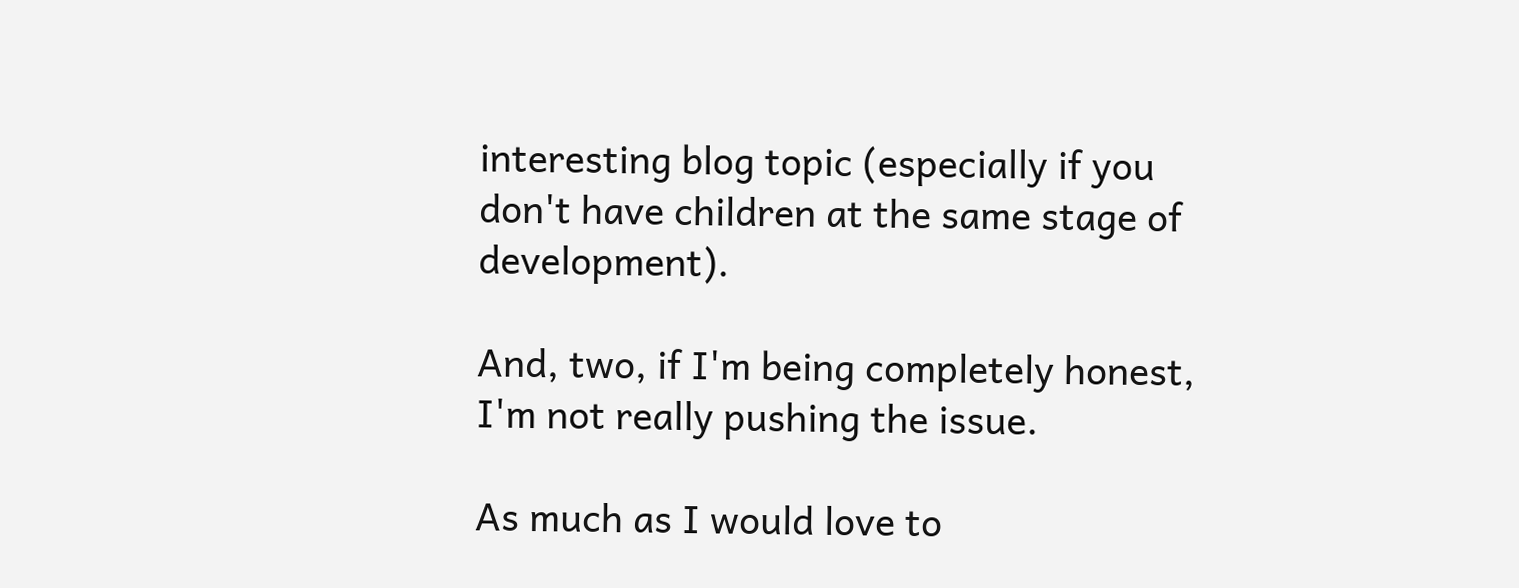interesting blog topic (especially if you don't have children at the same stage of development).

And, two, if I'm being completely honest, I'm not really pushing the issue.

As much as I would love to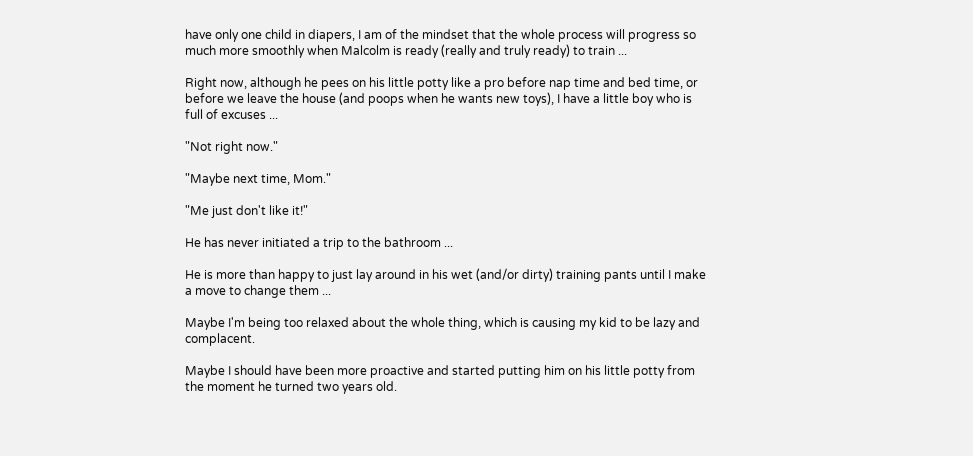have only one child in diapers, I am of the mindset that the whole process will progress so much more smoothly when Malcolm is ready (really and truly ready) to train ...

Right now, although he pees on his little potty like a pro before nap time and bed time, or before we leave the house (and poops when he wants new toys), I have a little boy who is full of excuses ...

"Not right now."

"Maybe next time, Mom."

"Me just don't like it!"

He has never initiated a trip to the bathroom ...

He is more than happy to just lay around in his wet (and/or dirty) training pants until I make a move to change them ...

Maybe I'm being too relaxed about the whole thing, which is causing my kid to be lazy and complacent.

Maybe I should have been more proactive and started putting him on his little potty from the moment he turned two years old.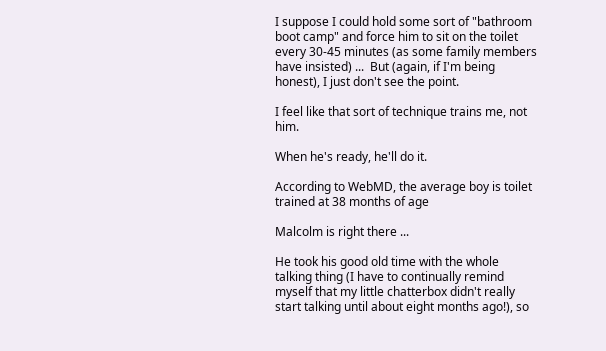I suppose I could hold some sort of "bathroom boot camp" and force him to sit on the toilet every 30-45 minutes (as some family members have insisted) ...  But (again, if I'm being honest), I just don't see the point.

I feel like that sort of technique trains me, not him.

When he's ready, he'll do it.

According to WebMD, the average boy is toilet trained at 38 months of age

Malcolm is right there ...

He took his good old time with the whole talking thing (I have to continually remind myself that my little chatterbox didn't really start talking until about eight months ago!), so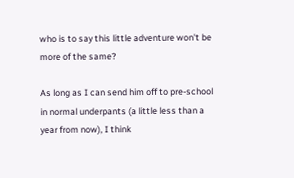who is to say this little adventure won't be more of the same?

As long as I can send him off to pre-school in normal underpants (a little less than a year from now), I think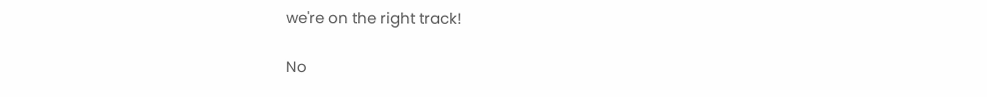we're on the right track!

No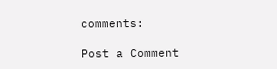comments:

Post a Comment